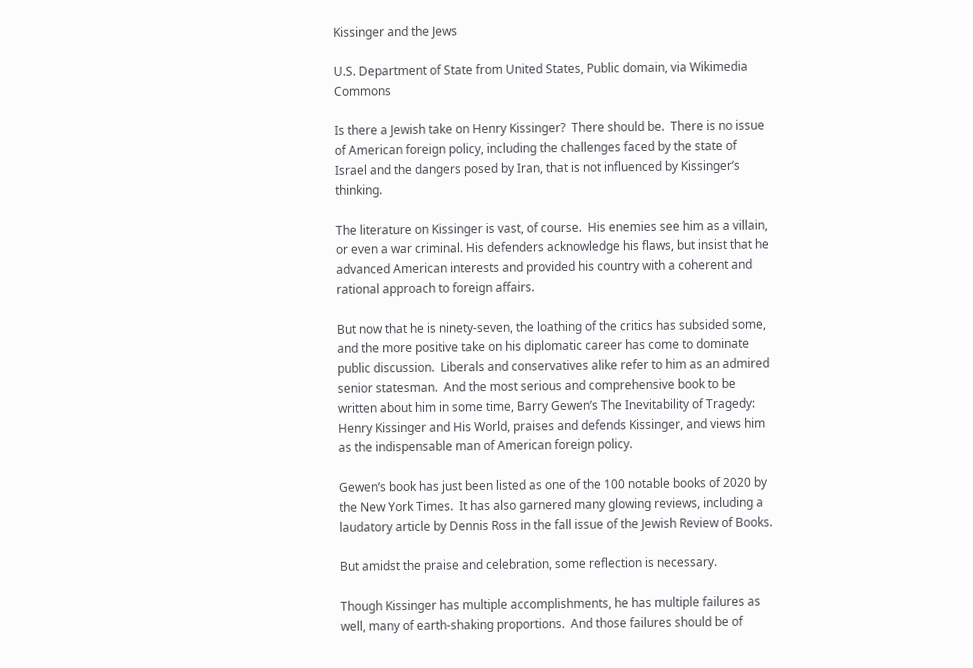Kissinger and the Jews

U.S. Department of State from United States, Public domain, via Wikimedia Commons

Is there a Jewish take on Henry Kissinger?  There should be.  There is no issue of American foreign policy, including the challenges faced by the state of Israel and the dangers posed by Iran, that is not influenced by Kissinger’s thinking.

The literature on Kissinger is vast, of course.  His enemies see him as a villain, or even a war criminal. His defenders acknowledge his flaws, but insist that he advanced American interests and provided his country with a coherent and rational approach to foreign affairs.

But now that he is ninety-seven, the loathing of the critics has subsided some, and the more positive take on his diplomatic career has come to dominate public discussion.  Liberals and conservatives alike refer to him as an admired senior statesman.  And the most serious and comprehensive book to be written about him in some time, Barry Gewen’s The Inevitability of Tragedy:  Henry Kissinger and His World, praises and defends Kissinger, and views him as the indispensable man of American foreign policy.

Gewen’s book has just been listed as one of the 100 notable books of 2020 by the New York Times.  It has also garnered many glowing reviews, including a laudatory article by Dennis Ross in the fall issue of the Jewish Review of Books.

But amidst the praise and celebration, some reflection is necessary.

Though Kissinger has multiple accomplishments, he has multiple failures as well, many of earth-shaking proportions.  And those failures should be of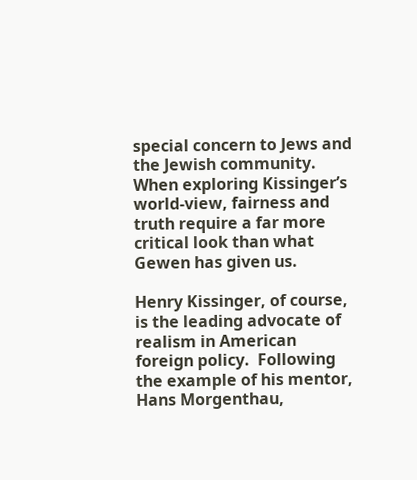special concern to Jews and the Jewish community.  When exploring Kissinger’s world-view, fairness and truth require a far more critical look than what Gewen has given us.

Henry Kissinger, of course, is the leading advocate of realism in American foreign policy.  Following the example of his mentor, Hans Morgenthau,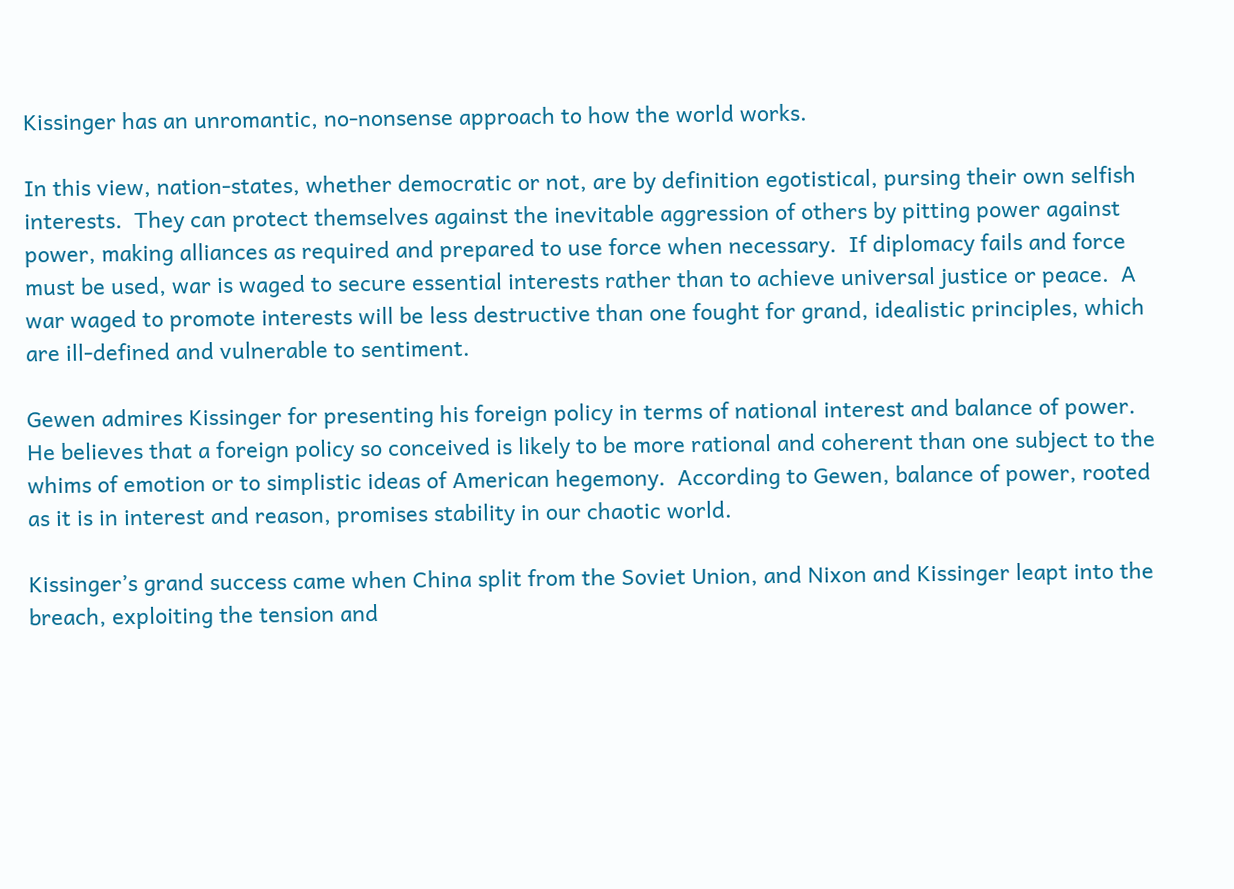Kissinger has an unromantic, no-nonsense approach to how the world works.

In this view, nation-states, whether democratic or not, are by definition egotistical, pursing their own selfish interests.  They can protect themselves against the inevitable aggression of others by pitting power against power, making alliances as required and prepared to use force when necessary.  If diplomacy fails and force must be used, war is waged to secure essential interests rather than to achieve universal justice or peace.  A war waged to promote interests will be less destructive than one fought for grand, idealistic principles, which are ill-defined and vulnerable to sentiment.

Gewen admires Kissinger for presenting his foreign policy in terms of national interest and balance of power.  He believes that a foreign policy so conceived is likely to be more rational and coherent than one subject to the whims of emotion or to simplistic ideas of American hegemony.  According to Gewen, balance of power, rooted as it is in interest and reason, promises stability in our chaotic world.

Kissinger’s grand success came when China split from the Soviet Union, and Nixon and Kissinger leapt into the breach, exploiting the tension and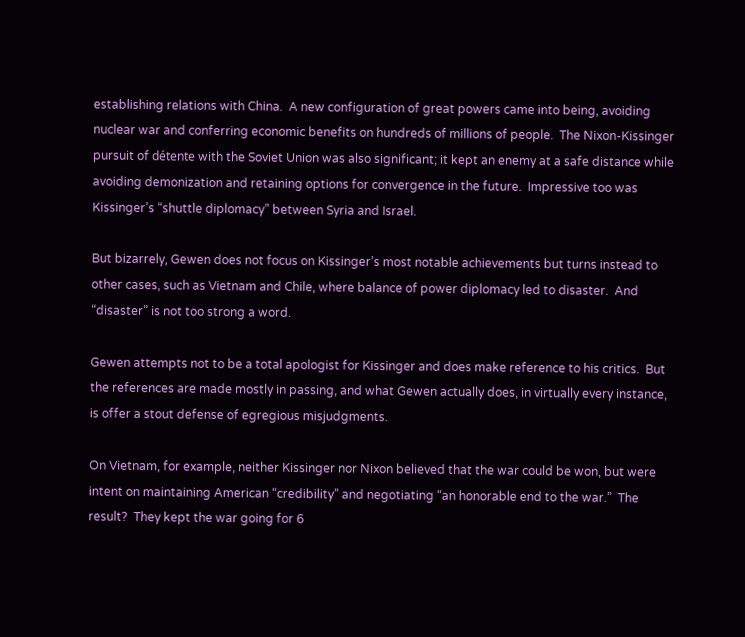establishing relations with China.  A new configuration of great powers came into being, avoiding nuclear war and conferring economic benefits on hundreds of millions of people.  The Nixon-Kissinger pursuit of détente with the Soviet Union was also significant; it kept an enemy at a safe distance while avoiding demonization and retaining options for convergence in the future.  Impressive too was Kissinger’s “shuttle diplomacy” between Syria and Israel.

But bizarrely, Gewen does not focus on Kissinger’s most notable achievements but turns instead to other cases, such as Vietnam and Chile, where balance of power diplomacy led to disaster.  And “disaster” is not too strong a word.

Gewen attempts not to be a total apologist for Kissinger and does make reference to his critics.  But the references are made mostly in passing, and what Gewen actually does, in virtually every instance, is offer a stout defense of egregious misjudgments.

On Vietnam, for example, neither Kissinger nor Nixon believed that the war could be won, but were intent on maintaining American “credibility” and negotiating “an honorable end to the war.”  The result?  They kept the war going for 6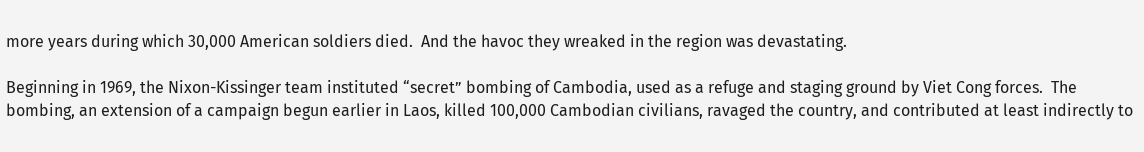more years during which 30,000 American soldiers died.  And the havoc they wreaked in the region was devastating.

Beginning in 1969, the Nixon-Kissinger team instituted “secret” bombing of Cambodia, used as a refuge and staging ground by Viet Cong forces.  The bombing, an extension of a campaign begun earlier in Laos, killed 100,000 Cambodian civilians, ravaged the country, and contributed at least indirectly to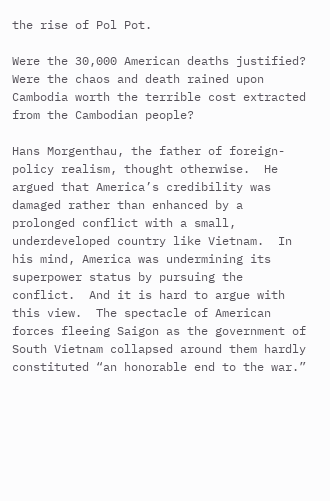the rise of Pol Pot.

Were the 30,000 American deaths justified?  Were the chaos and death rained upon Cambodia worth the terrible cost extracted from the Cambodian people?

Hans Morgenthau, the father of foreign-policy realism, thought otherwise.  He argued that America’s credibility was damaged rather than enhanced by a prolonged conflict with a small, underdeveloped country like Vietnam.  In his mind, America was undermining its superpower status by pursuing the conflict.  And it is hard to argue with this view.  The spectacle of American forces fleeing Saigon as the government of South Vietnam collapsed around them hardly constituted “an honorable end to the war.”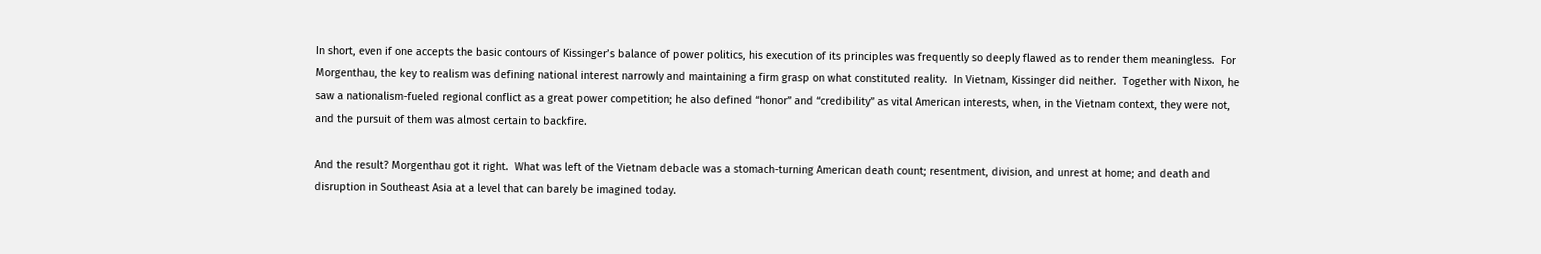In short, even if one accepts the basic contours of Kissinger’s balance of power politics, his execution of its principles was frequently so deeply flawed as to render them meaningless.  For Morgenthau, the key to realism was defining national interest narrowly and maintaining a firm grasp on what constituted reality.  In Vietnam, Kissinger did neither.  Together with Nixon, he saw a nationalism-fueled regional conflict as a great power competition; he also defined “honor” and “credibility” as vital American interests, when, in the Vietnam context, they were not, and the pursuit of them was almost certain to backfire.

And the result? Morgenthau got it right.  What was left of the Vietnam debacle was a stomach-turning American death count; resentment, division, and unrest at home; and death and disruption in Southeast Asia at a level that can barely be imagined today.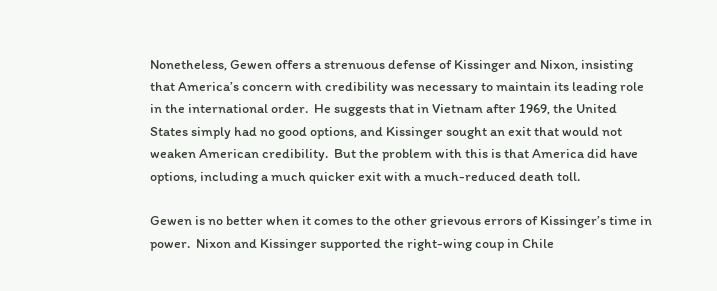Nonetheless, Gewen offers a strenuous defense of Kissinger and Nixon, insisting that America’s concern with credibility was necessary to maintain its leading role in the international order.  He suggests that in Vietnam after 1969, the United States simply had no good options, and Kissinger sought an exit that would not weaken American credibility.  But the problem with this is that America did have options, including a much quicker exit with a much-reduced death toll.

Gewen is no better when it comes to the other grievous errors of Kissinger’s time in power.  Nixon and Kissinger supported the right-wing coup in Chile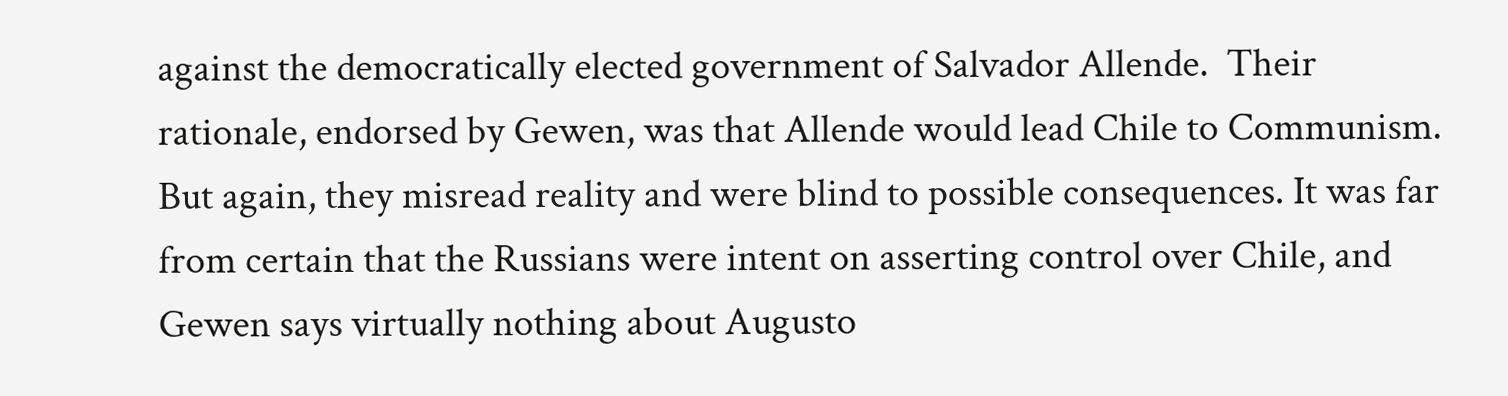against the democratically elected government of Salvador Allende.  Their rationale, endorsed by Gewen, was that Allende would lead Chile to Communism.  But again, they misread reality and were blind to possible consequences. It was far from certain that the Russians were intent on asserting control over Chile, and Gewen says virtually nothing about Augusto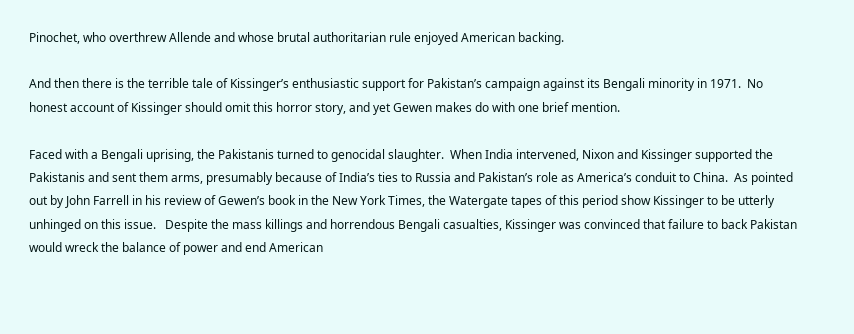Pinochet, who overthrew Allende and whose brutal authoritarian rule enjoyed American backing.

And then there is the terrible tale of Kissinger’s enthusiastic support for Pakistan’s campaign against its Bengali minority in 1971.  No honest account of Kissinger should omit this horror story, and yet Gewen makes do with one brief mention.

Faced with a Bengali uprising, the Pakistanis turned to genocidal slaughter.  When India intervened, Nixon and Kissinger supported the Pakistanis and sent them arms, presumably because of India’s ties to Russia and Pakistan’s role as America’s conduit to China.  As pointed out by John Farrell in his review of Gewen’s book in the New York Times, the Watergate tapes of this period show Kissinger to be utterly unhinged on this issue.   Despite the mass killings and horrendous Bengali casualties, Kissinger was convinced that failure to back Pakistan would wreck the balance of power and end American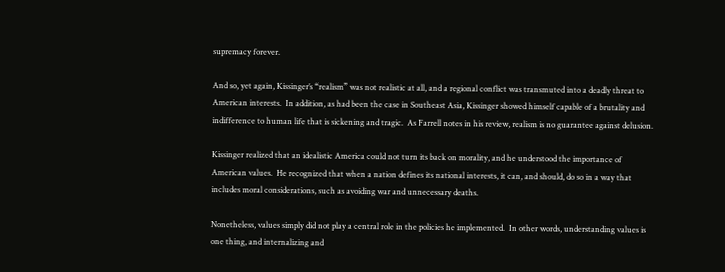supremacy forever.

And so, yet again, Kissinger’s “realism” was not realistic at all, and a regional conflict was transmuted into a deadly threat to American interests.  In addition, as had been the case in Southeast Asia, Kissinger showed himself capable of a brutality and indifference to human life that is sickening and tragic.  As Farrell notes in his review, realism is no guarantee against delusion.

Kissinger realized that an idealistic America could not turn its back on morality, and he understood the importance of American values.  He recognized that when a nation defines its national interests, it can, and should, do so in a way that includes moral considerations, such as avoiding war and unnecessary deaths.

Nonetheless, values simply did not play a central role in the policies he implemented.  In other words, understanding values is one thing, and internalizing and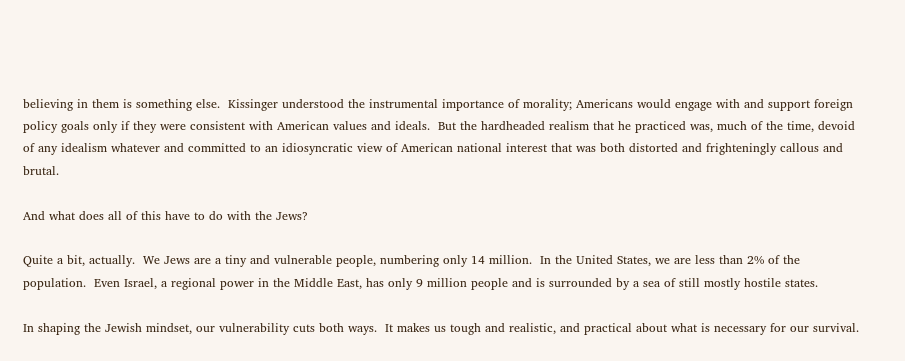believing in them is something else.  Kissinger understood the instrumental importance of morality; Americans would engage with and support foreign policy goals only if they were consistent with American values and ideals.  But the hardheaded realism that he practiced was, much of the time, devoid of any idealism whatever and committed to an idiosyncratic view of American national interest that was both distorted and frighteningly callous and brutal.

And what does all of this have to do with the Jews?

Quite a bit, actually.  We Jews are a tiny and vulnerable people, numbering only 14 million.  In the United States, we are less than 2% of the population.  Even Israel, a regional power in the Middle East, has only 9 million people and is surrounded by a sea of still mostly hostile states.

In shaping the Jewish mindset, our vulnerability cuts both ways.  It makes us tough and realistic, and practical about what is necessary for our survival.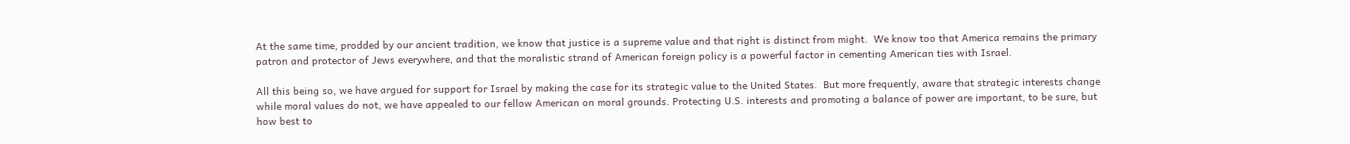At the same time, prodded by our ancient tradition, we know that justice is a supreme value and that right is distinct from might.  We know too that America remains the primary patron and protector of Jews everywhere, and that the moralistic strand of American foreign policy is a powerful factor in cementing American ties with Israel.

All this being so, we have argued for support for Israel by making the case for its strategic value to the United States.  But more frequently, aware that strategic interests change while moral values do not, we have appealed to our fellow American on moral grounds. Protecting U.S. interests and promoting a balance of power are important, to be sure, but how best to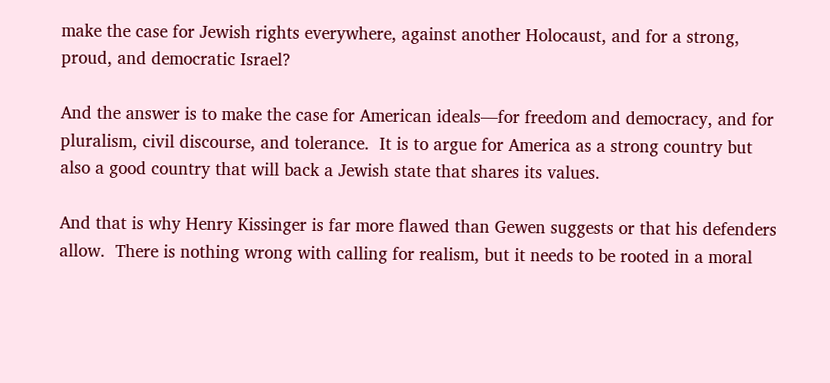make the case for Jewish rights everywhere, against another Holocaust, and for a strong, proud, and democratic Israel?

And the answer is to make the case for American ideals—for freedom and democracy, and for pluralism, civil discourse, and tolerance.  It is to argue for America as a strong country but also a good country that will back a Jewish state that shares its values.

And that is why Henry Kissinger is far more flawed than Gewen suggests or that his defenders allow.  There is nothing wrong with calling for realism, but it needs to be rooted in a moral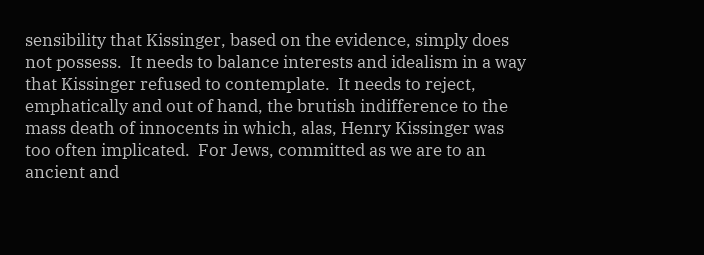sensibility that Kissinger, based on the evidence, simply does not possess.  It needs to balance interests and idealism in a way that Kissinger refused to contemplate.  It needs to reject, emphatically and out of hand, the brutish indifference to the mass death of innocents in which, alas, Henry Kissinger was too often implicated.  For Jews, committed as we are to an ancient and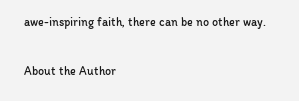awe-inspiring faith, there can be no other way.

About the Author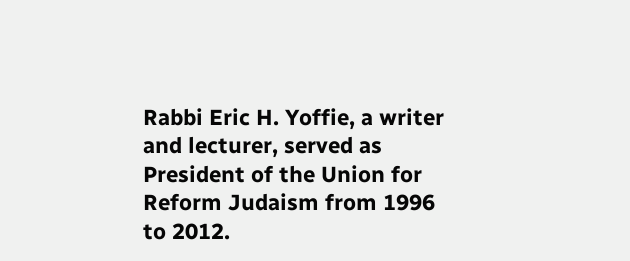Rabbi Eric H. Yoffie, a writer and lecturer, served as President of the Union for Reform Judaism from 1996 to 2012.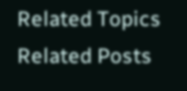Related Topics
Related Posts